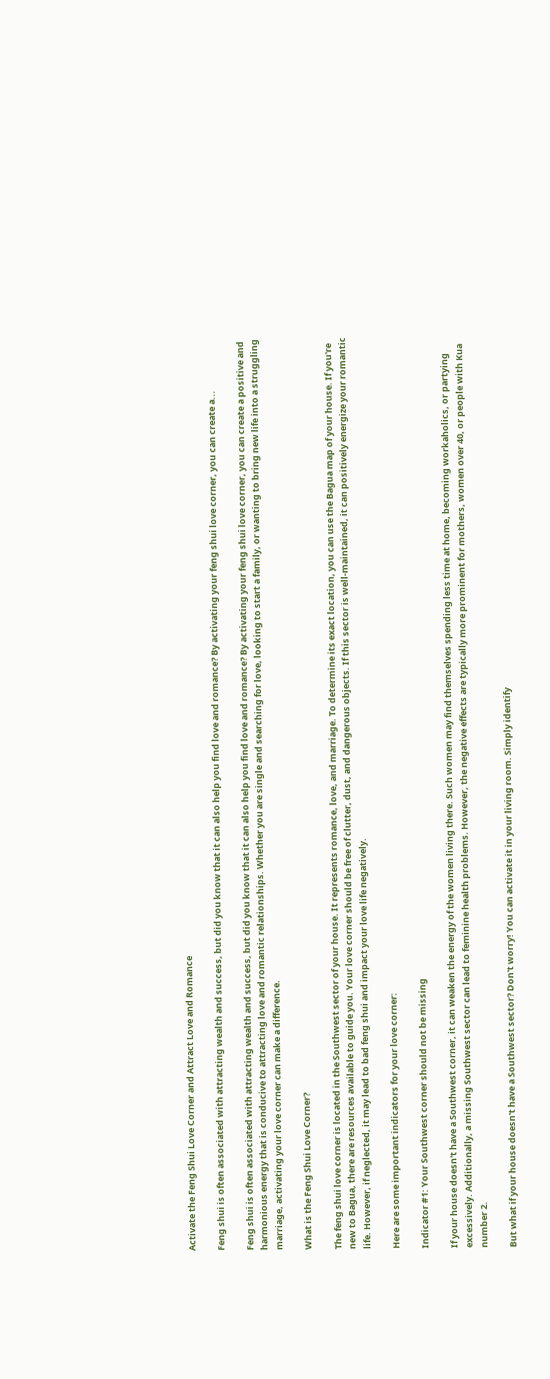Activate the Feng Shui Love Corner and Attract Love and Romance

Feng shui is often associated with attracting wealth and success, but did you know that it can also help you find love and romance? By activating your feng shui love corner, you can create a...

Feng shui is often associated with attracting wealth and success, but did you know that it can also help you find love and romance? By activating your feng shui love corner, you can create a positive and harmonious energy that is conducive to attracting love and romantic relationships. Whether you are single and searching for love, looking to start a family, or wanting to bring new life into a struggling marriage, activating your love corner can make a difference.

What is the Feng Shui Love Corner?

The feng shui love corner is located in the Southwest sector of your house. It represents romance, love, and marriage. To determine its exact location, you can use the Bagua map of your house. If you're new to Bagua, there are resources available to guide you. Your love corner should be free of clutter, dust, and dangerous objects. If this sector is well-maintained, it can positively energize your romantic life. However, if neglected, it may lead to bad feng shui and impact your love life negatively.

Here are some important indicators for your love corner:

Indicator #1: Your Southwest corner should not be missing

If your house doesn't have a Southwest corner, it can weaken the energy of the women living there. Such women may find themselves spending less time at home, becoming workaholics, or partying excessively. Additionally, a missing Southwest sector can lead to feminine health problems. However, the negative effects are typically more prominent for mothers, women over 40, or people with Kua number 2.

But what if your house doesn't have a Southwest sector? Don't worry! You can activate it in your living room. Simply identify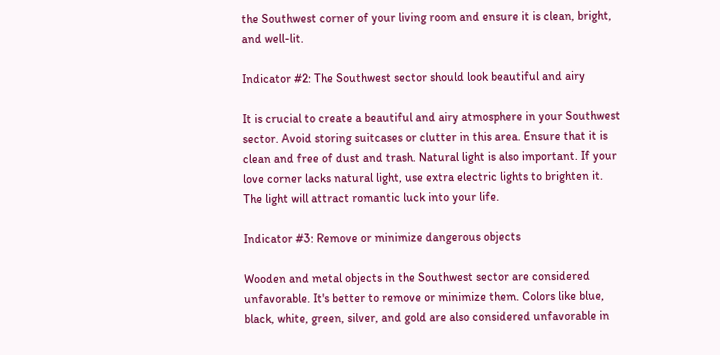the Southwest corner of your living room and ensure it is clean, bright, and well-lit.

Indicator #2: The Southwest sector should look beautiful and airy

It is crucial to create a beautiful and airy atmosphere in your Southwest sector. Avoid storing suitcases or clutter in this area. Ensure that it is clean and free of dust and trash. Natural light is also important. If your love corner lacks natural light, use extra electric lights to brighten it. The light will attract romantic luck into your life.

Indicator #3: Remove or minimize dangerous objects

Wooden and metal objects in the Southwest sector are considered unfavorable. It's better to remove or minimize them. Colors like blue, black, white, green, silver, and gold are also considered unfavorable in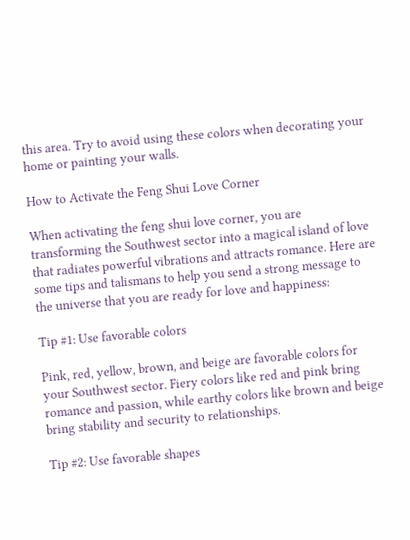this area. Try to avoid using these colors when decorating your home or painting your walls.

How to Activate the Feng Shui Love Corner

When activating the feng shui love corner, you are transforming the Southwest sector into a magical island of love that radiates powerful vibrations and attracts romance. Here are some tips and talismans to help you send a strong message to the universe that you are ready for love and happiness:

Tip #1: Use favorable colors

Pink, red, yellow, brown, and beige are favorable colors for your Southwest sector. Fiery colors like red and pink bring romance and passion, while earthy colors like brown and beige bring stability and security to relationships.

Tip #2: Use favorable shapes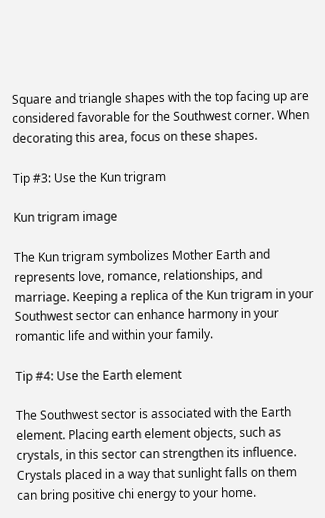Square and triangle shapes with the top facing up are considered favorable for the Southwest corner. When decorating this area, focus on these shapes.

Tip #3: Use the Kun trigram

Kun trigram image

The Kun trigram symbolizes Mother Earth and represents love, romance, relationships, and marriage. Keeping a replica of the Kun trigram in your Southwest sector can enhance harmony in your romantic life and within your family.

Tip #4: Use the Earth element

The Southwest sector is associated with the Earth element. Placing earth element objects, such as crystals, in this sector can strengthen its influence. Crystals placed in a way that sunlight falls on them can bring positive chi energy to your home.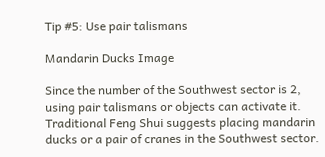Tip #5: Use pair talismans

Mandarin Ducks Image

Since the number of the Southwest sector is 2, using pair talismans or objects can activate it. Traditional Feng Shui suggests placing mandarin ducks or a pair of cranes in the Southwest sector.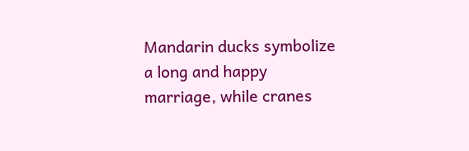Mandarin ducks symbolize a long and happy marriage, while cranes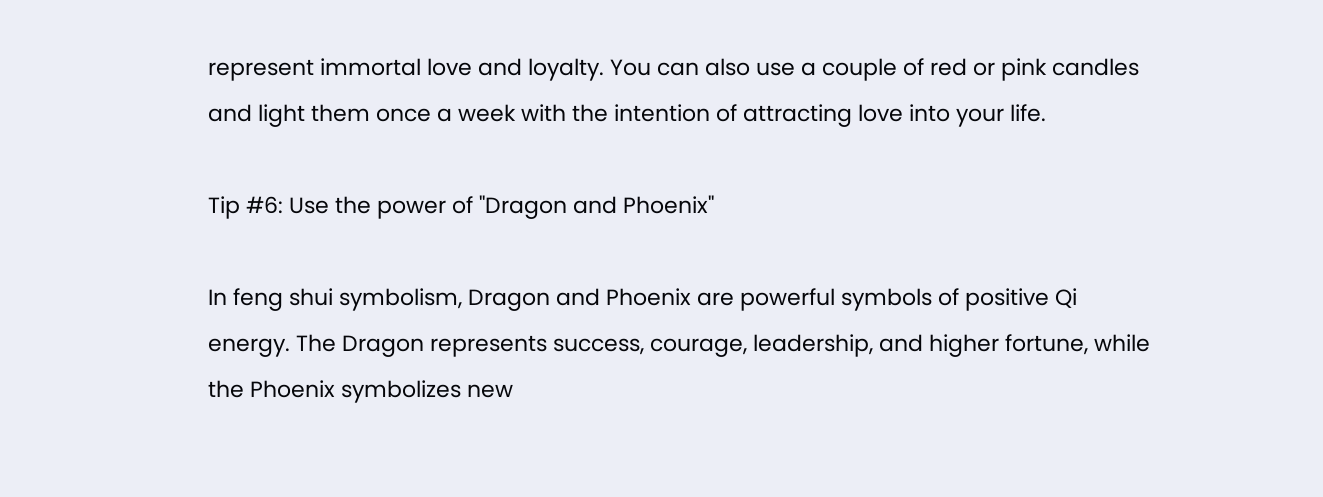represent immortal love and loyalty. You can also use a couple of red or pink candles and light them once a week with the intention of attracting love into your life.

Tip #6: Use the power of "Dragon and Phoenix"

In feng shui symbolism, Dragon and Phoenix are powerful symbols of positive Qi energy. The Dragon represents success, courage, leadership, and higher fortune, while the Phoenix symbolizes new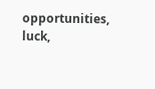opportunities, luck,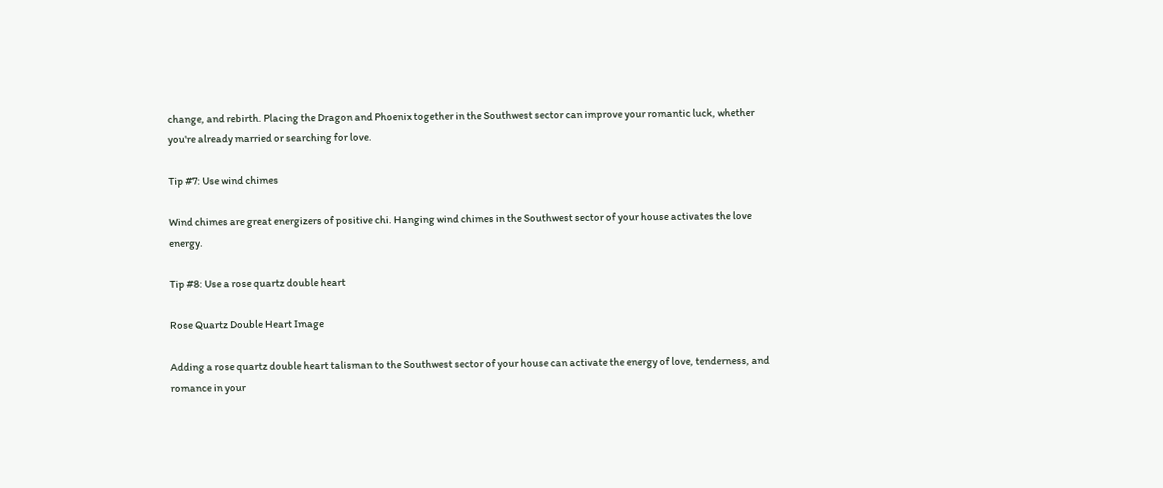change, and rebirth. Placing the Dragon and Phoenix together in the Southwest sector can improve your romantic luck, whether you're already married or searching for love.

Tip #7: Use wind chimes

Wind chimes are great energizers of positive chi. Hanging wind chimes in the Southwest sector of your house activates the love energy.

Tip #8: Use a rose quartz double heart

Rose Quartz Double Heart Image

Adding a rose quartz double heart talisman to the Southwest sector of your house can activate the energy of love, tenderness, and romance in your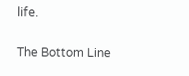life.

The Bottom Line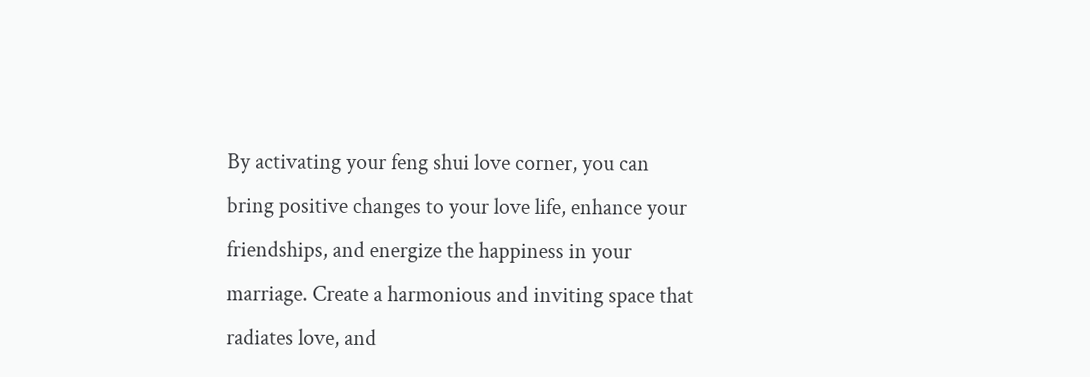By activating your feng shui love corner, you can bring positive changes to your love life, enhance your friendships, and energize the happiness in your marriage. Create a harmonious and inviting space that radiates love, and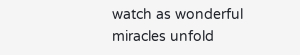watch as wonderful miracles unfold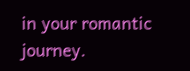in your romantic journey.